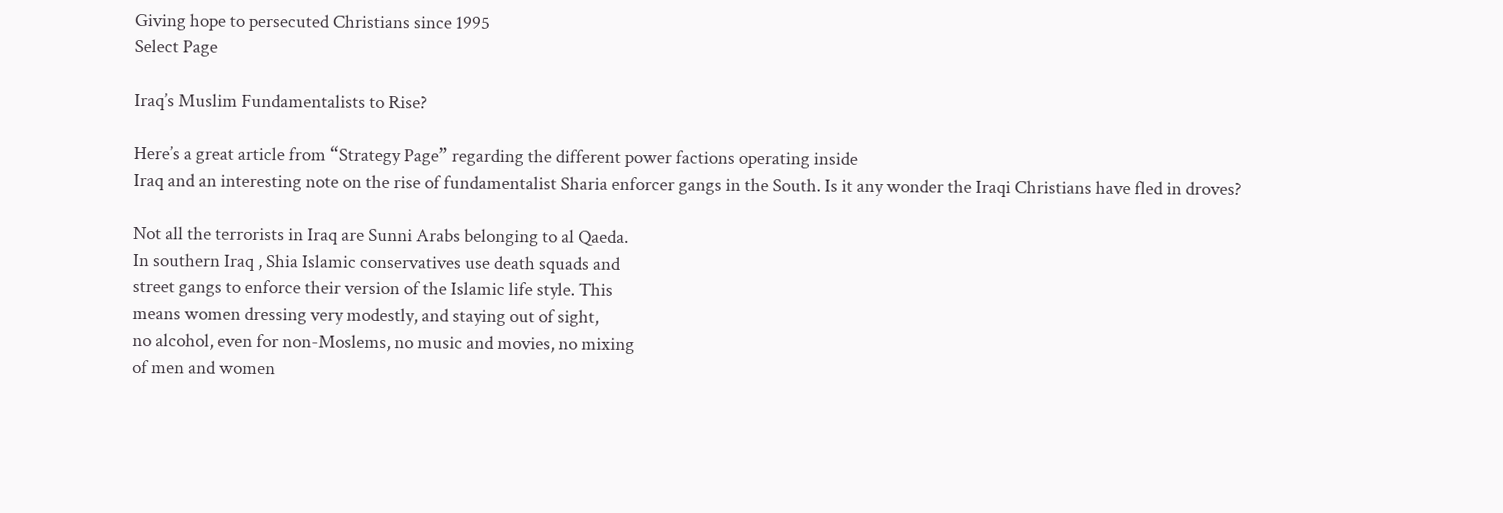Giving hope to persecuted Christians since 1995
Select Page

Iraq’s Muslim Fundamentalists to Rise?

Here’s a great article from “Strategy Page” regarding the different power factions operating inside
Iraq and an interesting note on the rise of fundamentalist Sharia enforcer gangs in the South. Is it any wonder the Iraqi Christians have fled in droves?

Not all the terrorists in Iraq are Sunni Arabs belonging to al Qaeda.
In southern Iraq , Shia Islamic conservatives use death squads and
street gangs to enforce their version of the Islamic life style. This
means women dressing very modestly, and staying out of sight,
no alcohol, even for non-Moslems, no music and movies, no mixing
of men and women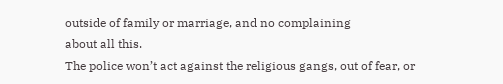outside of family or marriage, and no complaining
about all this.
The police won’t act against the religious gangs, out of fear, or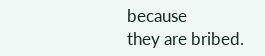because
they are bribed.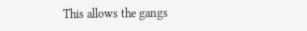This allows the gangs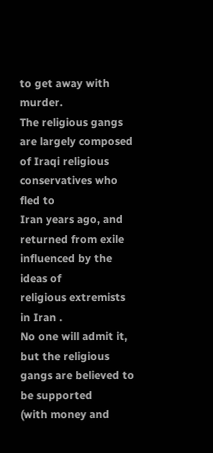to get away with murder.
The religious gangs are largely composed of Iraqi religious conservatives who fled to
Iran years ago, and returned from exile influenced by the ideas of
religious extremists in Iran .
No one will admit it, but the religious gangs are believed to be supported
(with money and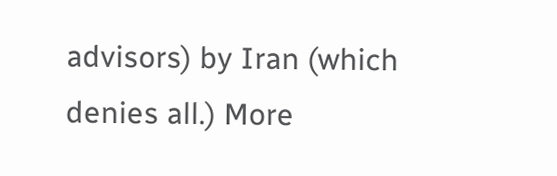advisors) by Iran (which denies all.) More